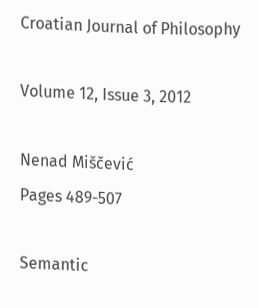Croatian Journal of Philosophy

Volume 12, Issue 3, 2012

Nenad Miščević
Pages 489-507

Semantic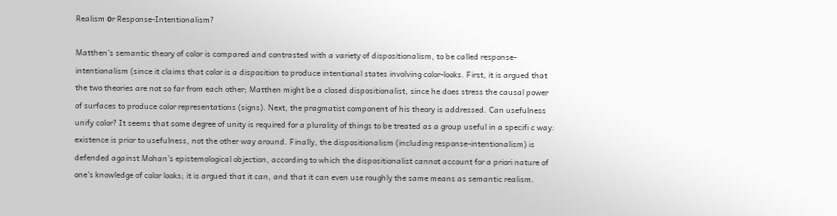Realism οr Response-Intentionalism?

Matthen’s semantic theory of color is compared and contrasted with a variety of dispositionalism, to be called response-intentionalism (since it claims that color is a disposition to produce intentional states involving color-looks. First, it is argued that the two theories are not so far from each other; Matthen might be a closed dispositionalist, since he does stress the causal power of surfaces to produce color representations (signs). Next, the pragmatist component of his theory is addressed. Can usefulness unify color? It seems that some degree of unity is required for a plurality of things to be treated as a group useful in a specifi c way: existence is prior to usefulness, not the other way around. Finally, the dispositionalism (including response-intentionalism) is defended against Mohan’s epistemological objection, according to which the dispositionalist cannot account for a priori nature of one’s knowledge of color looks; it is argued that it can, and that it can even use roughly the same means as semantic realism.